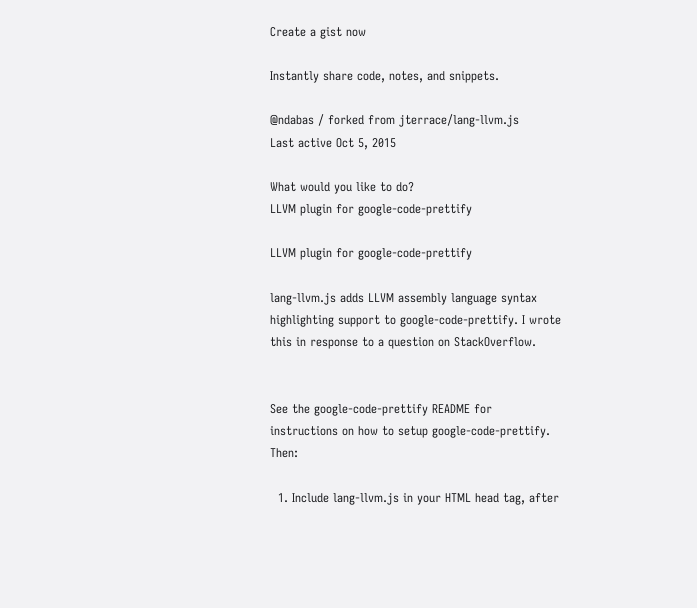Create a gist now

Instantly share code, notes, and snippets.

@ndabas / forked from jterrace/lang-llvm.js
Last active Oct 5, 2015

What would you like to do?
LLVM plugin for google-code-prettify

LLVM plugin for google-code-prettify

lang-llvm.js adds LLVM assembly language syntax highlighting support to google-code-prettify. I wrote this in response to a question on StackOverflow.


See the google-code-prettify README for instructions on how to setup google-code-prettify. Then:

  1. Include lang-llvm.js in your HTML head tag, after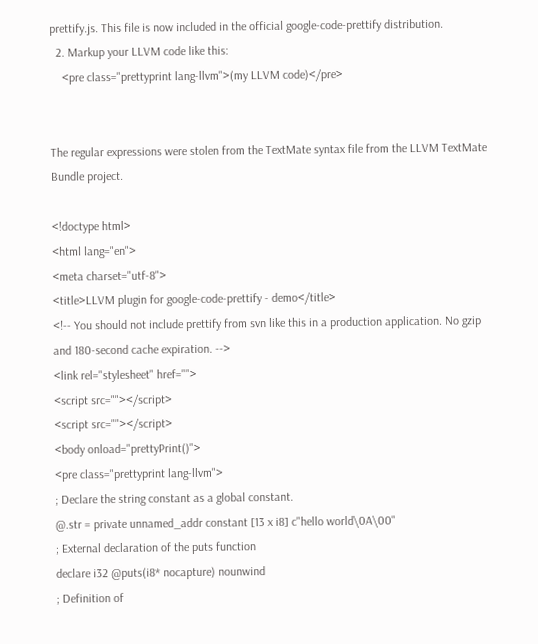prettify.js. This file is now included in the official google-code-prettify distribution.
  2. Markup your LLVM code like this:
    <pre class="prettyprint lang-llvm">(my LLVM code)</pre>


The regular expressions were stolen from the TextMate syntax file from the LLVM TextMate Bundle project.

<!doctype html>
<html lang="en">
<meta charset="utf-8">
<title>LLVM plugin for google-code-prettify - demo</title>
<!-- You should not include prettify from svn like this in a production application. No gzip and 180-second cache expiration. -->
<link rel="stylesheet" href="">
<script src=""></script>
<script src=""></script>
<body onload="prettyPrint()">
<pre class="prettyprint lang-llvm">
; Declare the string constant as a global constant.
@.str = private unnamed_addr constant [13 x i8] c"hello world\0A\00"
; External declaration of the puts function
declare i32 @puts(i8* nocapture) nounwind
; Definition of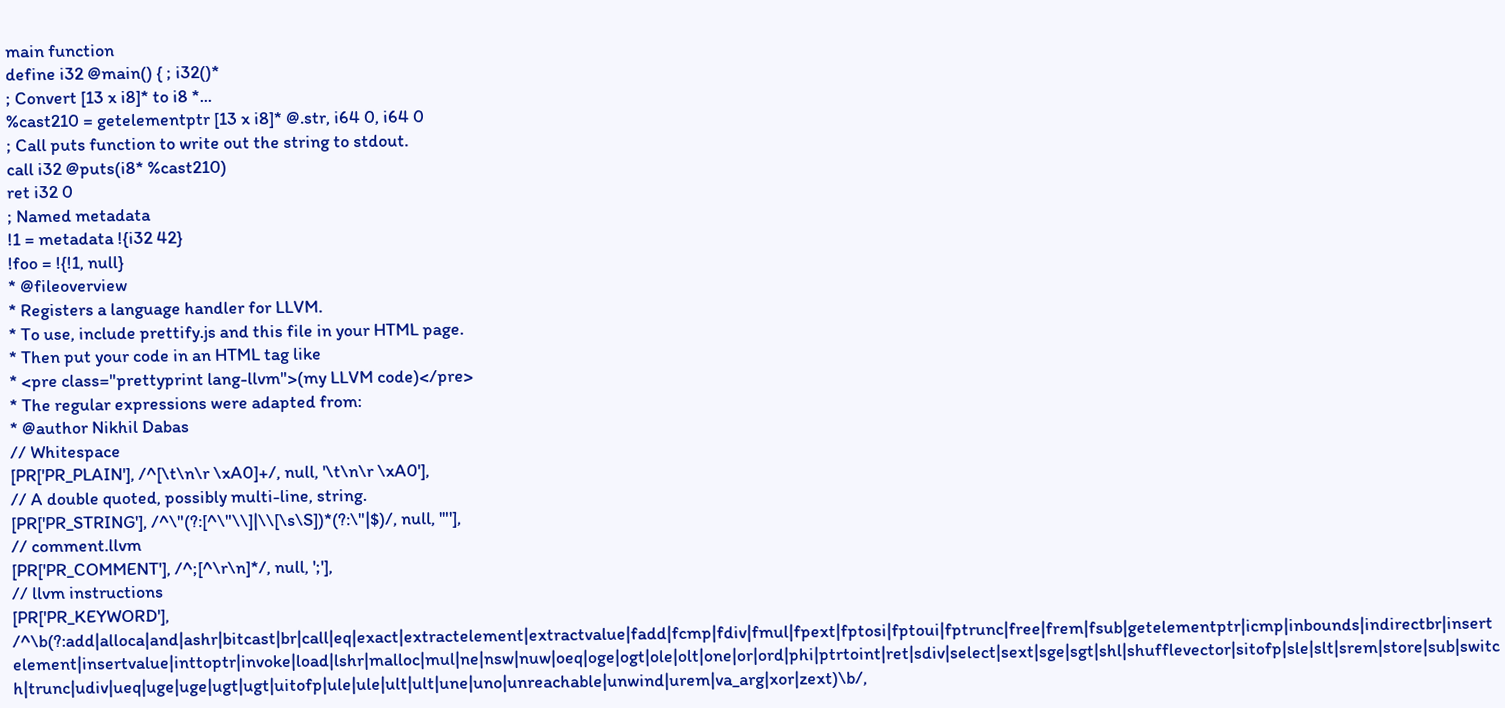main function
define i32 @main() { ; i32()*
; Convert [13 x i8]* to i8 *...
%cast210 = getelementptr [13 x i8]* @.str, i64 0, i64 0
; Call puts function to write out the string to stdout.
call i32 @puts(i8* %cast210)
ret i32 0
; Named metadata
!1 = metadata !{i32 42}
!foo = !{!1, null}
* @fileoverview
* Registers a language handler for LLVM.
* To use, include prettify.js and this file in your HTML page.
* Then put your code in an HTML tag like
* <pre class="prettyprint lang-llvm">(my LLVM code)</pre>
* The regular expressions were adapted from:
* @author Nikhil Dabas
// Whitespace
[PR['PR_PLAIN'], /^[\t\n\r \xA0]+/, null, '\t\n\r \xA0'],
// A double quoted, possibly multi-line, string.
[PR['PR_STRING'], /^\"(?:[^\"\\]|\\[\s\S])*(?:\"|$)/, null, '"'],
// comment.llvm
[PR['PR_COMMENT'], /^;[^\r\n]*/, null, ';'],
// llvm instructions
[PR['PR_KEYWORD'], /^\b(?:add|alloca|and|ashr|bitcast|br|call|eq|exact|extractelement|extractvalue|fadd|fcmp|fdiv|fmul|fpext|fptosi|fptoui|fptrunc|free|frem|fsub|getelementptr|icmp|inbounds|indirectbr|insertelement|insertvalue|inttoptr|invoke|load|lshr|malloc|mul|ne|nsw|nuw|oeq|oge|ogt|ole|olt|one|or|ord|phi|ptrtoint|ret|sdiv|select|sext|sge|sgt|shl|shufflevector|sitofp|sle|slt|srem|store|sub|switch|trunc|udiv|ueq|uge|uge|ugt|ugt|uitofp|ule|ule|ult|ult|une|uno|unreachable|unwind|urem|va_arg|xor|zext)\b/,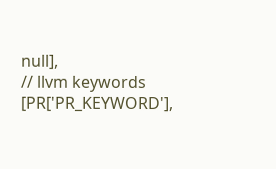null],
// llvm keywords
[PR['PR_KEYWORD'],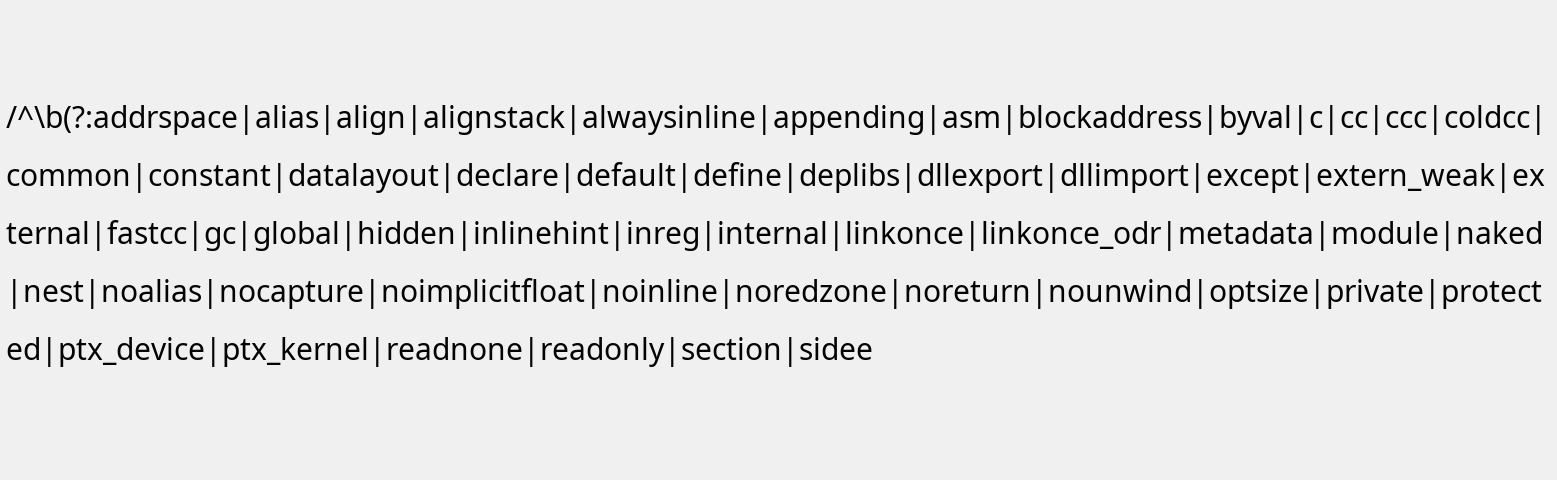/^\b(?:addrspace|alias|align|alignstack|alwaysinline|appending|asm|blockaddress|byval|c|cc|ccc|coldcc|common|constant|datalayout|declare|default|define|deplibs|dllexport|dllimport|except|extern_weak|external|fastcc|gc|global|hidden|inlinehint|inreg|internal|linkonce|linkonce_odr|metadata|module|naked|nest|noalias|nocapture|noimplicitfloat|noinline|noredzone|noreturn|nounwind|optsize|private|protected|ptx_device|ptx_kernel|readnone|readonly|section|sidee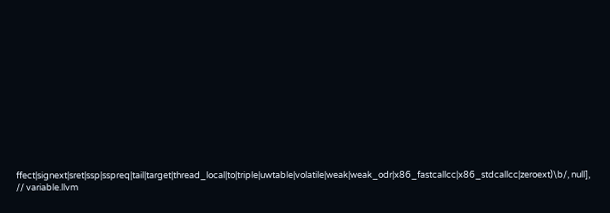ffect|signext|sret|ssp|sspreq|tail|target|thread_local|to|triple|uwtable|volatile|weak|weak_odr|x86_fastcallcc|x86_stdcallcc|zeroext)\b/, null],
// variable.llvm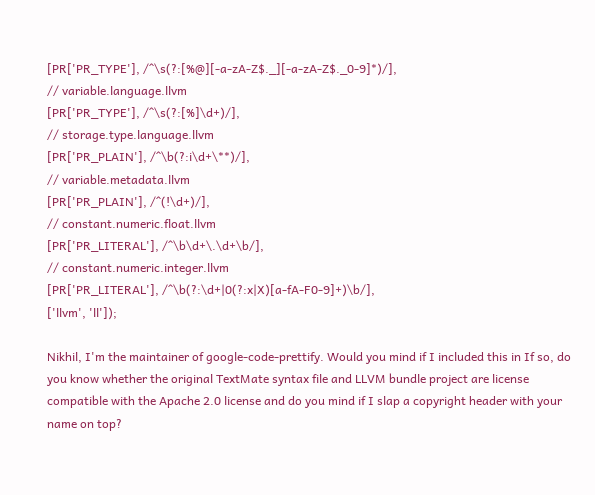[PR['PR_TYPE'], /^\s(?:[%@][-a-zA-Z$._][-a-zA-Z$._0-9]*)/],
// variable.language.llvm
[PR['PR_TYPE'], /^\s(?:[%]\d+)/],
// storage.type.language.llvm
[PR['PR_PLAIN'], /^\b(?:i\d+\**)/],
// variable.metadata.llvm
[PR['PR_PLAIN'], /^(!\d+)/],
// constant.numeric.float.llvm
[PR['PR_LITERAL'], /^\b\d+\.\d+\b/],
// constant.numeric.integer.llvm
[PR['PR_LITERAL'], /^\b(?:\d+|0(?:x|X)[a-fA-F0-9]+)\b/],
['llvm', 'll']);

Nikhil, I'm the maintainer of google-code-prettify. Would you mind if I included this in If so, do you know whether the original TextMate syntax file and LLVM bundle project are license compatible with the Apache 2.0 license and do you mind if I slap a copyright header with your name on top?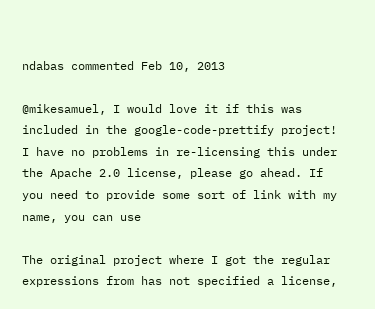ndabas commented Feb 10, 2013

@mikesamuel, I would love it if this was included in the google-code-prettify project! I have no problems in re-licensing this under the Apache 2.0 license, please go ahead. If you need to provide some sort of link with my name, you can use

The original project where I got the regular expressions from has not specified a license,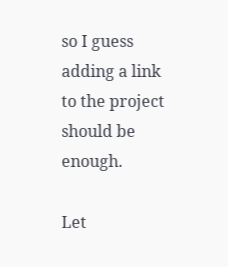so I guess adding a link to the project should be enough.

Let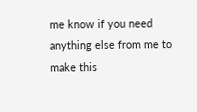me know if you need anything else from me to make this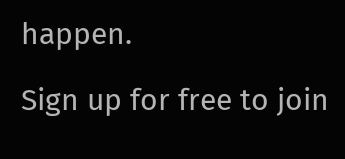happen.

Sign up for free to join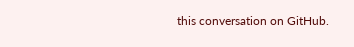this conversation on GitHub.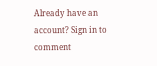Already have an account? Sign in to comment